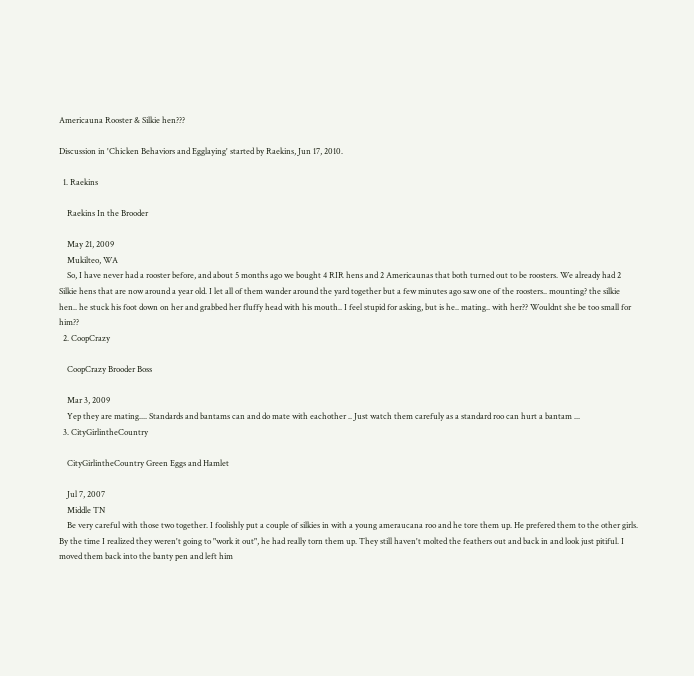Americauna Rooster & Silkie hen???

Discussion in 'Chicken Behaviors and Egglaying' started by Raekins, Jun 17, 2010.

  1. Raekins

    Raekins In the Brooder

    May 21, 2009
    Mukilteo, WA
    So, I have never had a rooster before, and about 5 months ago we bought 4 RIR hens and 2 Americaunas that both turned out to be roosters. We already had 2 Silkie hens that are now around a year old. I let all of them wander around the yard together but a few minutes ago saw one of the roosters.. mounting? the silkie hen.. he stuck his foot down on her and grabbed her fluffy head with his mouth.. I feel stupid for asking, but is he.. mating.. with her?? Wouldnt she be too small for him??
  2. CoopCrazy

    CoopCrazy Brooder Boss

    Mar 3, 2009
    Yep they are mating.... Standards and bantams can and do mate with eachother .. Just watch them carefuly as a standard roo can hurt a bantam ...
  3. CityGirlintheCountry

    CityGirlintheCountry Green Eggs and Hamlet

    Jul 7, 2007
    Middle TN
    Be very careful with those two together. I foolishly put a couple of silkies in with a young ameraucana roo and he tore them up. He prefered them to the other girls. By the time I realized they weren't going to "work it out", he had really torn them up. They still haven't molted the feathers out and back in and look just pitiful. I moved them back into the banty pen and left him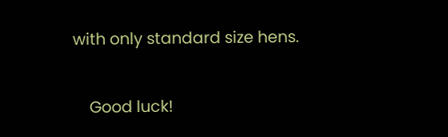with only standard size hens.

    Good luck!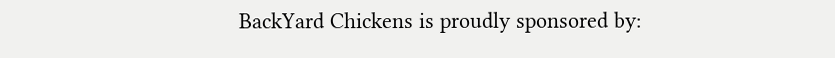BackYard Chickens is proudly sponsored by: